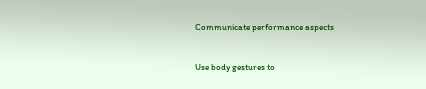Communicate performance aspects


Use body gestures to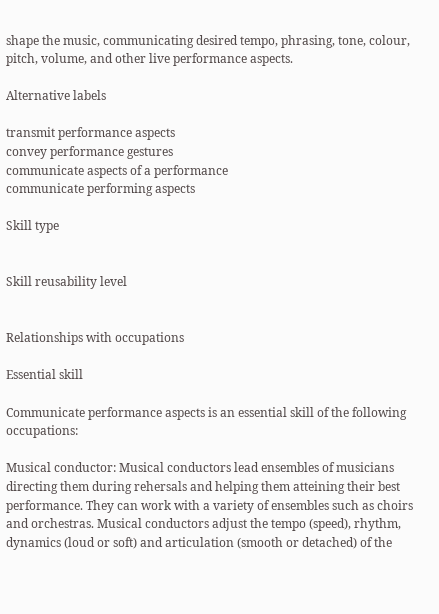shape the music, communicating desired tempo, phrasing, tone, colour, pitch, volume, and other live performance aspects.

Alternative labels

transmit performance aspects
convey performance gestures
communicate aspects of a performance
communicate performing aspects

Skill type


Skill reusability level


Relationships with occupations

Essential skill

Communicate performance aspects is an essential skill of the following occupations:

Musical conductor: Musical conductors lead ensembles of musicians directing them during rehersals and helping them atteining their best performance. They can work with a variety of ensembles such as choirs and orchestras. Musical conductors adjust the tempo (speed), rhythm, dynamics (loud or soft) and articulation (smooth or detached) of the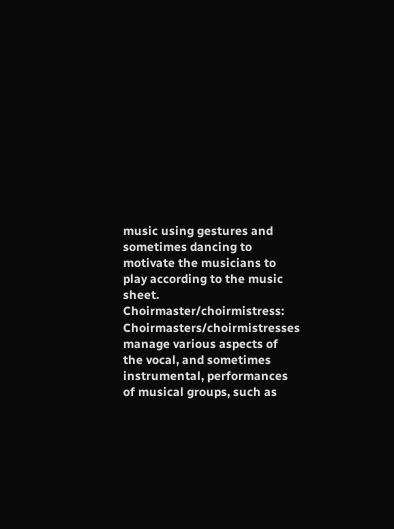music using gestures and sometimes dancing to motivate the musicians to play according to the music sheet.
Choirmaster/choirmistress: Choirmasters/choirmistresses manage various aspects of the vocal, and sometimes instrumental, performances of musical groups, such as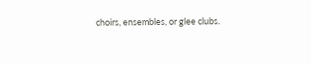choirs, ensembles, or glee clubs.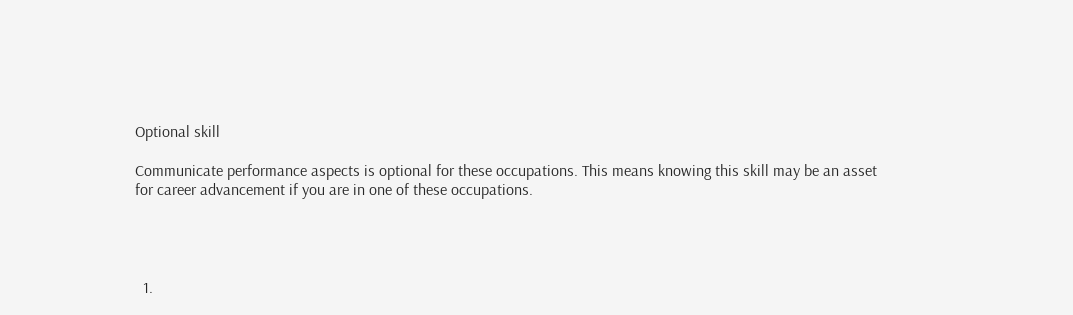Optional skill

Communicate performance aspects is optional for these occupations. This means knowing this skill may be an asset for career advancement if you are in one of these occupations.




  1.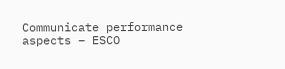Communicate performance aspects – ESCO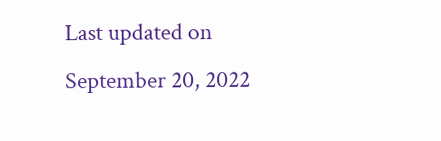Last updated on September 20, 2022